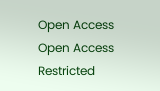Open Access Open Access  Restricted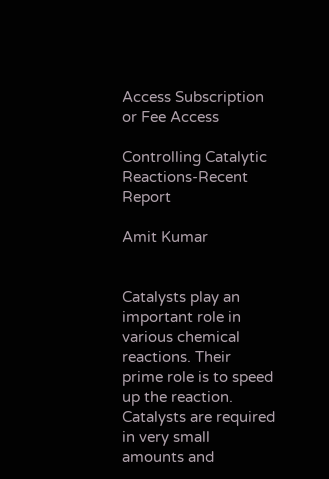Access Subscription or Fee Access

Controlling Catalytic Reactions-Recent Report

Amit Kumar


Catalysts play an important role in various chemical reactions. Their prime role is to speed up the reaction. Catalysts are required in very small amounts and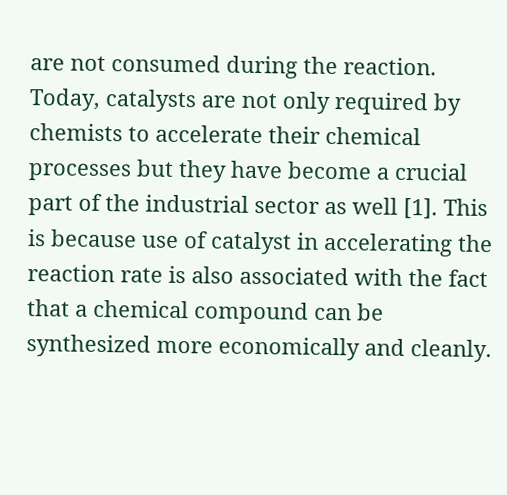are not consumed during the reaction. Today, catalysts are not only required by chemists to accelerate their chemical processes but they have become a crucial part of the industrial sector as well [1]. This is because use of catalyst in accelerating the reaction rate is also associated with the fact that a chemical compound can be synthesized more economically and cleanly.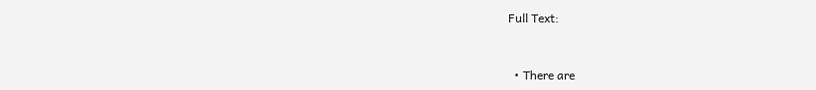Full Text:



  • There are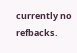currently no refbacks.